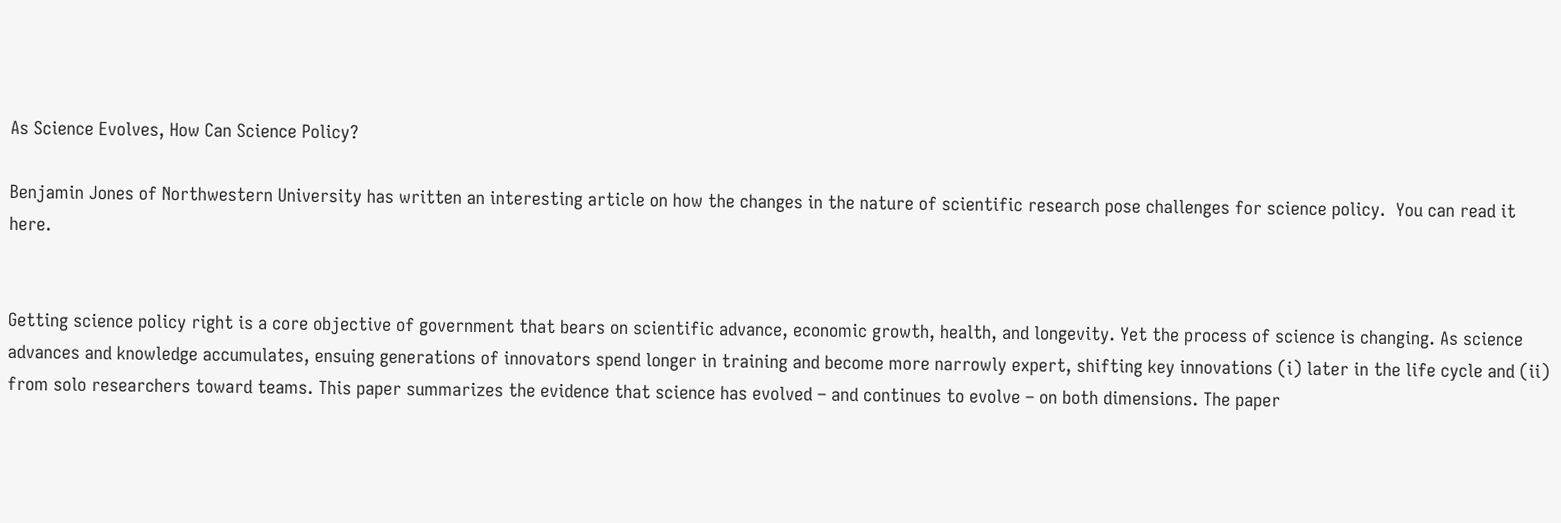As Science Evolves, How Can Science Policy?

Benjamin Jones of Northwestern University has written an interesting article on how the changes in the nature of scientific research pose challenges for science policy.  You can read it here.


Getting science policy right is a core objective of government that bears on scientific advance, economic growth, health, and longevity. Yet the process of science is changing. As science advances and knowledge accumulates, ensuing generations of innovators spend longer in training and become more narrowly expert, shifting key innovations (i) later in the life cycle and (ii) from solo researchers toward teams. This paper summarizes the evidence that science has evolved – and continues to evolve – on both dimensions. The paper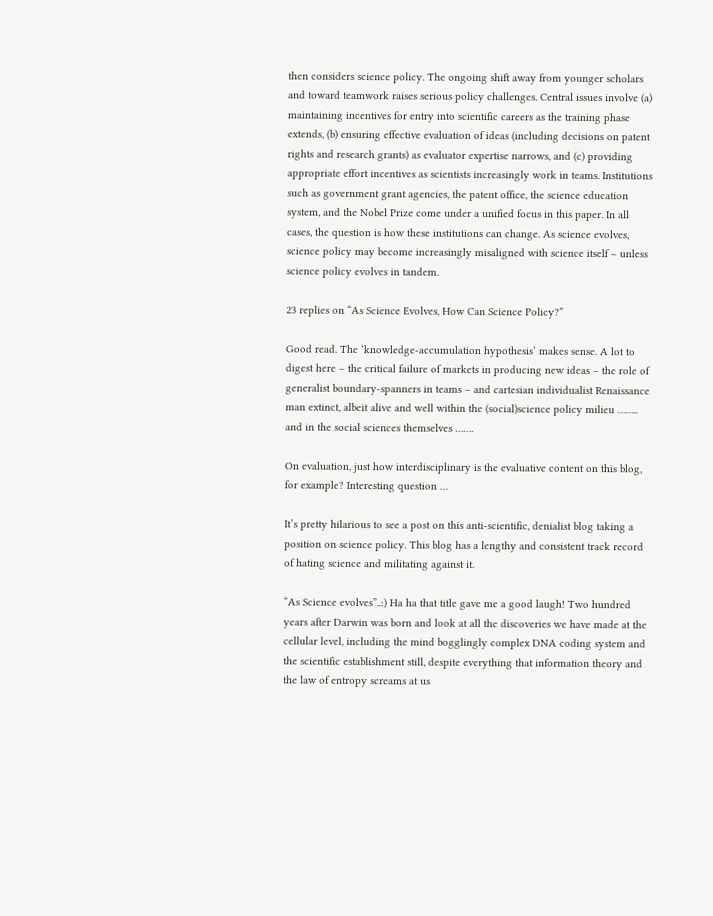then considers science policy. The ongoing shift away from younger scholars and toward teamwork raises serious policy challenges. Central issues involve (a) maintaining incentives for entry into scientific careers as the training phase extends, (b) ensuring effective evaluation of ideas (including decisions on patent rights and research grants) as evaluator expertise narrows, and (c) providing appropriate effort incentives as scientists increasingly work in teams. Institutions such as government grant agencies, the patent office, the science education system, and the Nobel Prize come under a unified focus in this paper. In all cases, the question is how these institutions can change. As science evolves, science policy may become increasingly misaligned with science itself – unless science policy evolves in tandem.

23 replies on “As Science Evolves, How Can Science Policy?”

Good read. The ‘knowledge-accumulation hypothesis’ makes sense. A lot to digest here – the critical failure of markets in producing new ideas – the role of generalist boundary-spanners in teams – and cartesian individualist Renaissance man extinct, albeit alive and well within the (social)science policy milieu …….. and in the social sciences themselves …….

On evaluation, just how interdisciplinary is the evaluative content on this blog, for example? Interesting question …

It’s pretty hilarious to see a post on this anti-scientific, denialist blog taking a position on science policy. This blog has a lengthy and consistent track record of hating science and militating against it.

“As Science evolves”..:) Ha ha that title gave me a good laugh! Two hundred years after Darwin was born and look at all the discoveries we have made at the cellular level, including the mind bogglingly complex DNA coding system and the scientific establishment still, despite everything that information theory and the law of entropy screams at us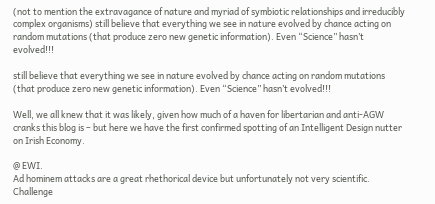(not to mention the extravagance of nature and myriad of symbiotic relationships and irreducibly complex organisms) still believe that everything we see in nature evolved by chance acting on random mutations (that produce zero new genetic information). Even “Science” hasn’t evolved!!!

still believe that everything we see in nature evolved by chance acting on random mutations (that produce zero new genetic information). Even “Science” hasn’t evolved!!!

Well, we all knew that it was likely, given how much of a haven for libertarian and anti-AGW cranks this blog is – but here we have the first confirmed spotting of an Intelligent Design nutter on Irish Economy.

@ EWI.
Ad hominem attacks are a great rhethorical device but unfortunately not very scientific. Challenge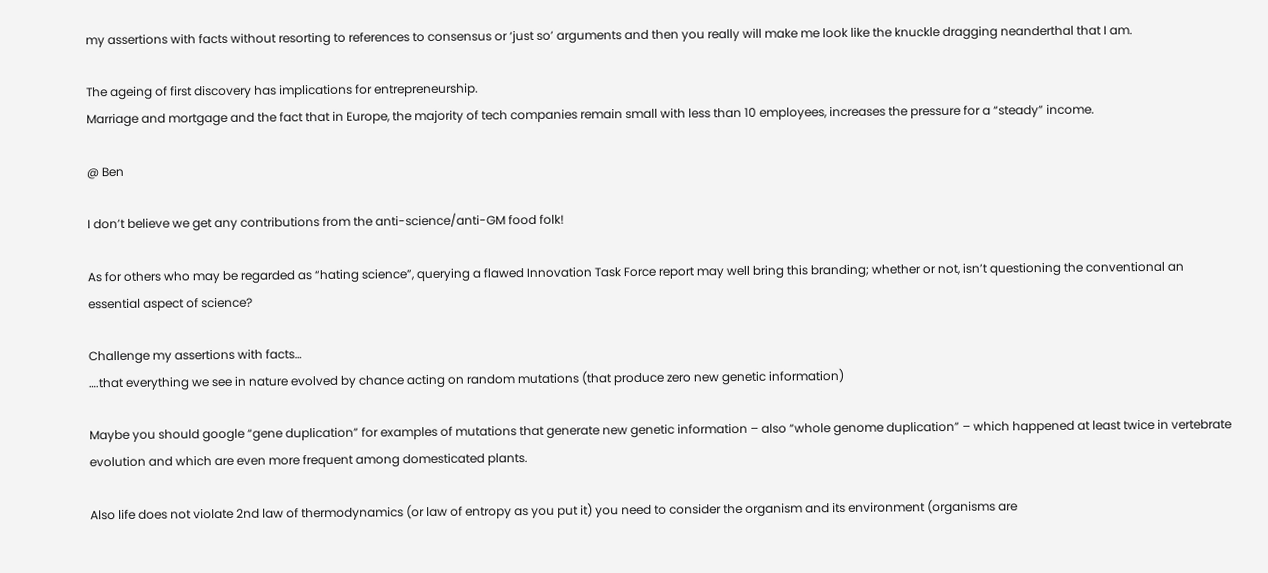my assertions with facts without resorting to references to consensus or ‘just so’ arguments and then you really will make me look like the knuckle dragging neanderthal that I am.

The ageing of first discovery has implications for entrepreneurship.
Marriage and mortgage and the fact that in Europe, the majority of tech companies remain small with less than 10 employees, increases the pressure for a “steady” income.

@ Ben

I don’t believe we get any contributions from the anti-science/anti-GM food folk!

As for others who may be regarded as “hating science”, querying a flawed Innovation Task Force report may well bring this branding; whether or not, isn’t questioning the conventional an essential aspect of science?

Challenge my assertions with facts…
….that everything we see in nature evolved by chance acting on random mutations (that produce zero new genetic information)

Maybe you should google “gene duplication” for examples of mutations that generate new genetic information – also “whole genome duplication” – which happened at least twice in vertebrate evolution and which are even more frequent among domesticated plants.

Also life does not violate 2nd law of thermodynamics (or law of entropy as you put it) you need to consider the organism and its environment (organisms are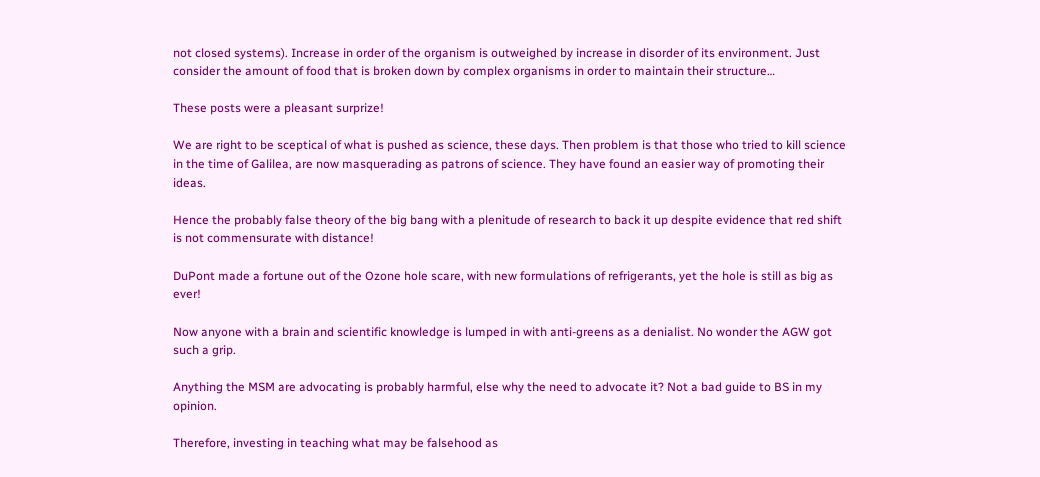not closed systems). Increase in order of the organism is outweighed by increase in disorder of its environment. Just consider the amount of food that is broken down by complex organisms in order to maintain their structure…

These posts were a pleasant surprize!

We are right to be sceptical of what is pushed as science, these days. Then problem is that those who tried to kill science in the time of Galilea, are now masquerading as patrons of science. They have found an easier way of promoting their ideas.

Hence the probably false theory of the big bang with a plenitude of research to back it up despite evidence that red shift is not commensurate with distance!

DuPont made a fortune out of the Ozone hole scare, with new formulations of refrigerants, yet the hole is still as big as ever!

Now anyone with a brain and scientific knowledge is lumped in with anti-greens as a denialist. No wonder the AGW got such a grip.

Anything the MSM are advocating is probably harmful, else why the need to advocate it? Not a bad guide to BS in my opinion.

Therefore, investing in teaching what may be falsehood as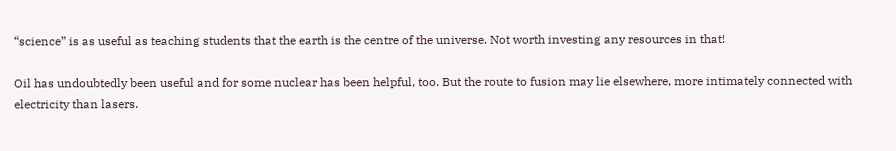“science” is as useful as teaching students that the earth is the centre of the universe. Not worth investing any resources in that!

Oil has undoubtedly been useful and for some nuclear has been helpful, too. But the route to fusion may lie elsewhere, more intimately connected with electricity than lasers.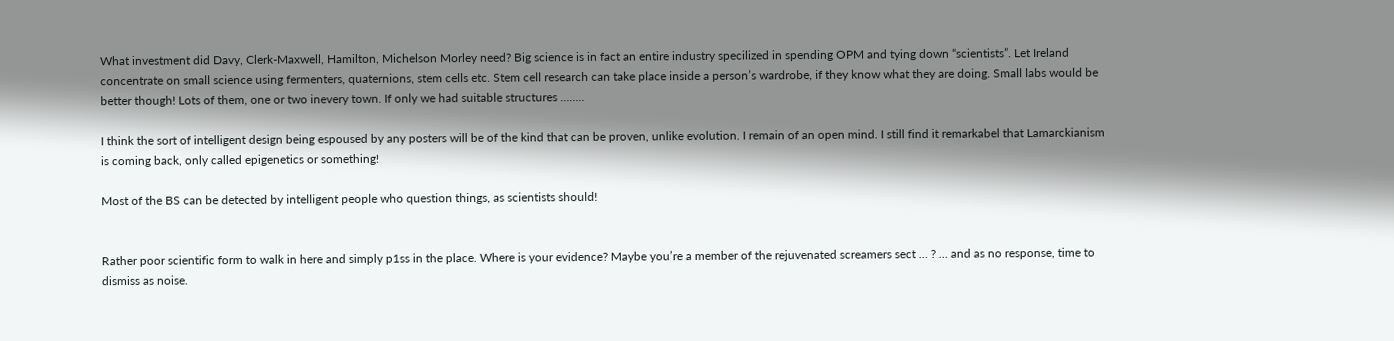What investment did Davy, Clerk-Maxwell, Hamilton, Michelson Morley need? Big science is in fact an entire industry specilized in spending OPM and tying down “scientists”. Let Ireland concentrate on small science using fermenters, quaternions, stem cells etc. Stem cell research can take place inside a person’s wardrobe, if they know what they are doing. Small labs would be better though! Lots of them, one or two inevery town. If only we had suitable structures ……..

I think the sort of intelligent design being espoused by any posters will be of the kind that can be proven, unlike evolution. I remain of an open mind. I still find it remarkabel that Lamarckianism is coming back, only called epigenetics or something!

Most of the BS can be detected by intelligent people who question things, as scientists should!


Rather poor scientific form to walk in here and simply p1ss in the place. Where is your evidence? Maybe you’re a member of the rejuvenated screamers sect … ? … and as no response, time to dismiss as noise.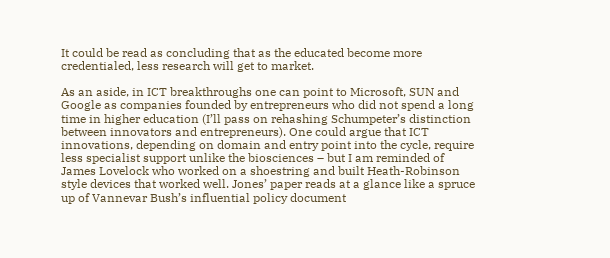It could be read as concluding that as the educated become more credentialed, less research will get to market.

As an aside, in ICT breakthroughs one can point to Microsoft, SUN and Google as companies founded by entrepreneurs who did not spend a long time in higher education (I’ll pass on rehashing Schumpeter’s distinction between innovators and entrepreneurs). One could argue that ICT innovations, depending on domain and entry point into the cycle, require less specialist support unlike the biosciences – but I am reminded of James Lovelock who worked on a shoestring and built Heath-Robinson style devices that worked well. Jones’ paper reads at a glance like a spruce up of Vannevar Bush’s influential policy document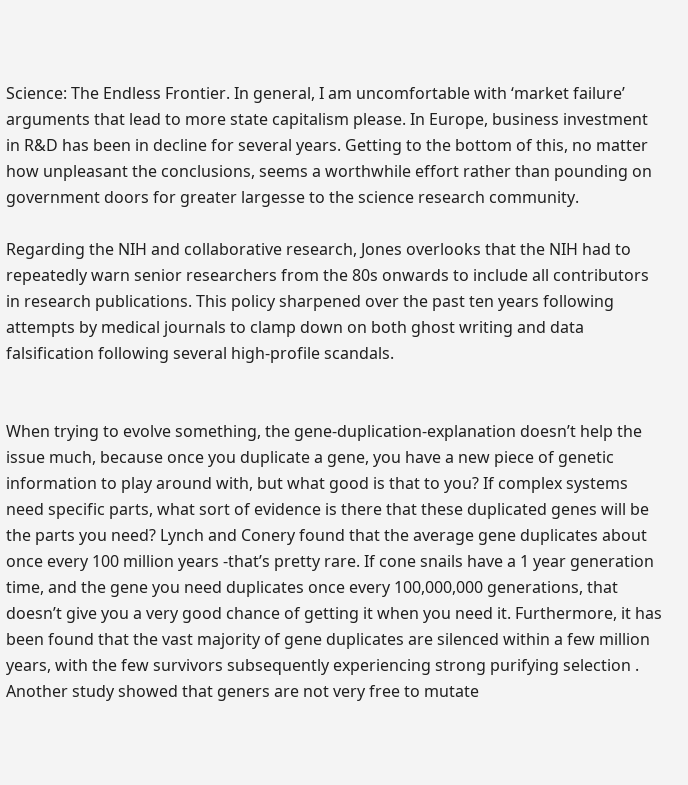Science: The Endless Frontier. In general, I am uncomfortable with ‘market failure’ arguments that lead to more state capitalism please. In Europe, business investment in R&D has been in decline for several years. Getting to the bottom of this, no matter how unpleasant the conclusions, seems a worthwhile effort rather than pounding on government doors for greater largesse to the science research community.

Regarding the NIH and collaborative research, Jones overlooks that the NIH had to repeatedly warn senior researchers from the 80s onwards to include all contributors in research publications. This policy sharpened over the past ten years following attempts by medical journals to clamp down on both ghost writing and data falsification following several high-profile scandals.


When trying to evolve something, the gene-duplication-explanation doesn’t help the issue much, because once you duplicate a gene, you have a new piece of genetic information to play around with, but what good is that to you? If complex systems need specific parts, what sort of evidence is there that these duplicated genes will be the parts you need? Lynch and Conery found that the average gene duplicates about once every 100 million years -that’s pretty rare. If cone snails have a 1 year generation time, and the gene you need duplicates once every 100,000,000 generations, that doesn’t give you a very good chance of getting it when you need it. Furthermore, it has been found that the vast majority of gene duplicates are silenced within a few million years, with the few survivors subsequently experiencing strong purifying selection . Another study showed that geners are not very free to mutate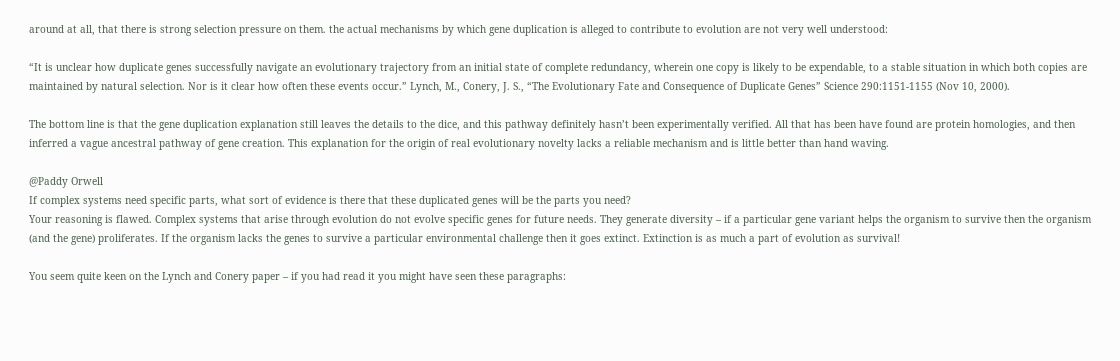around at all, that there is strong selection pressure on them. the actual mechanisms by which gene duplication is alleged to contribute to evolution are not very well understood:

“It is unclear how duplicate genes successfully navigate an evolutionary trajectory from an initial state of complete redundancy, wherein one copy is likely to be expendable, to a stable situation in which both copies are maintained by natural selection. Nor is it clear how often these events occur.” Lynch, M., Conery, J. S., “The Evolutionary Fate and Consequence of Duplicate Genes” Science 290:1151-1155 (Nov 10, 2000).

The bottom line is that the gene duplication explanation still leaves the details to the dice, and this pathway definitely hasn’t been experimentally verified. All that has been have found are protein homologies, and then inferred a vague ancestral pathway of gene creation. This explanation for the origin of real evolutionary novelty lacks a reliable mechanism and is little better than hand waving.

@Paddy Orwell
If complex systems need specific parts, what sort of evidence is there that these duplicated genes will be the parts you need?
Your reasoning is flawed. Complex systems that arise through evolution do not evolve specific genes for future needs. They generate diversity – if a particular gene variant helps the organism to survive then the organism (and the gene) proliferates. If the organism lacks the genes to survive a particular environmental challenge then it goes extinct. Extinction is as much a part of evolution as survival!

You seem quite keen on the Lynch and Conery paper – if you had read it you might have seen these paragraphs: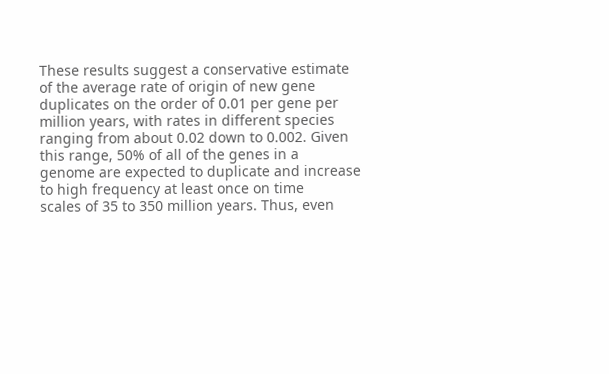These results suggest a conservative estimate
of the average rate of origin of new gene
duplicates on the order of 0.01 per gene per
million years, with rates in different species
ranging from about 0.02 down to 0.002. Given
this range, 50% of all of the genes in a
genome are expected to duplicate and increase
to high frequency at least once on time
scales of 35 to 350 million years. Thus, even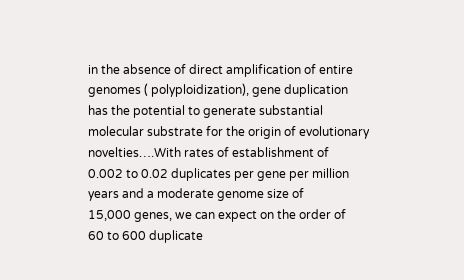in the absence of direct amplification of entire
genomes ( polyploidization), gene duplication
has the potential to generate substantial
molecular substrate for the origin of evolutionary
novelties….With rates of establishment of
0.002 to 0.02 duplicates per gene per million
years and a moderate genome size of
15,000 genes, we can expect on the order of
60 to 600 duplicate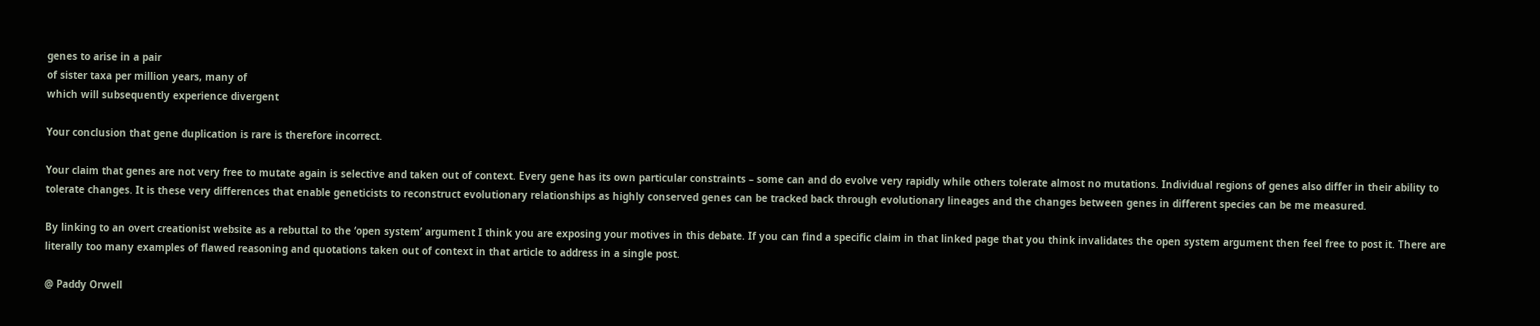genes to arise in a pair
of sister taxa per million years, many of
which will subsequently experience divergent

Your conclusion that gene duplication is rare is therefore incorrect.

Your claim that genes are not very free to mutate again is selective and taken out of context. Every gene has its own particular constraints – some can and do evolve very rapidly while others tolerate almost no mutations. Individual regions of genes also differ in their ability to tolerate changes. It is these very differences that enable geneticists to reconstruct evolutionary relationships as highly conserved genes can be tracked back through evolutionary lineages and the changes between genes in different species can be me measured.

By linking to an overt creationist website as a rebuttal to the ‘open system’ argument I think you are exposing your motives in this debate. If you can find a specific claim in that linked page that you think invalidates the open system argument then feel free to post it. There are literally too many examples of flawed reasoning and quotations taken out of context in that article to address in a single post.

@ Paddy Orwell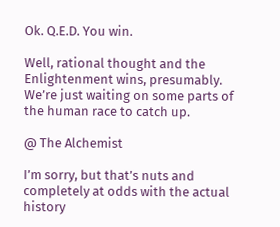Ok. Q.E.D. You win.

Well, rational thought and the Enlightenment wins, presumably. We’re just waiting on some parts of the human race to catch up.

@ The Alchemist

I’m sorry, but that’s nuts and completely at odds with the actual history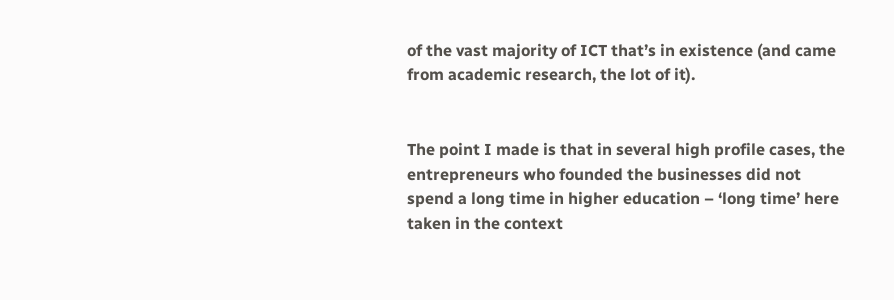of the vast majority of ICT that’s in existence (and came from academic research, the lot of it).


The point I made is that in several high profile cases, the entrepreneurs who founded the businesses did not spend a long time in higher education – ‘long time’ here taken in the context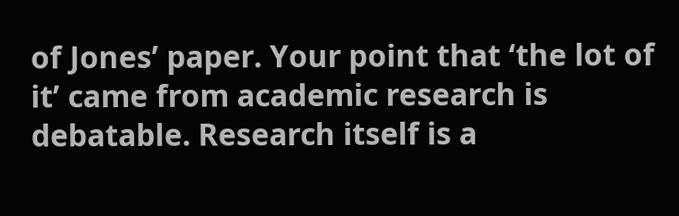of Jones’ paper. Your point that ‘the lot of it’ came from academic research is debatable. Research itself is a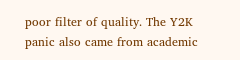poor filter of quality. The Y2K panic also came from academic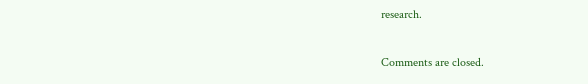research.

Comments are closed.